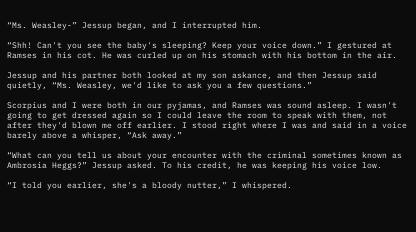“Ms. Weasley-” Jessup began, and I interrupted him.

“Shh! Can't you see the baby's sleeping? Keep your voice down.” I gestured at Ramses in his cot. He was curled up on his stomach with his bottom in the air.

Jessup and his partner both looked at my son askance, and then Jessup said quietly, “Ms. Weasley, we'd like to ask you a few questions.”

Scorpius and I were both in our pyjamas, and Ramses was sound asleep. I wasn't going to get dressed again so I could leave the room to speak with them, not after they'd blown me off earlier. I stood right where I was and said in a voice barely above a whisper, “Ask away.”

“What can you tell us about your encounter with the criminal sometimes known as Ambrosia Heggs?” Jessup asked. To his credit, he was keeping his voice low.

“I told you earlier, she's a bloody nutter,” I whispered.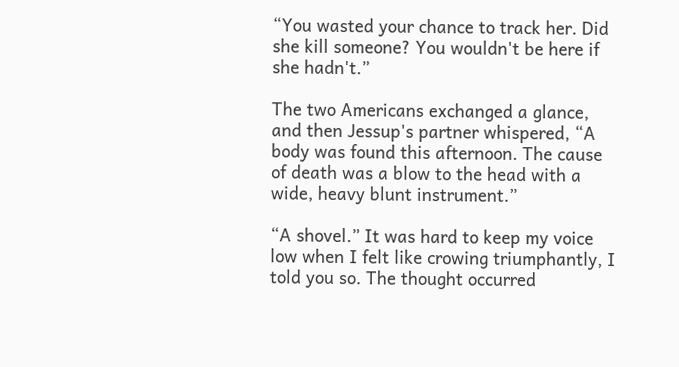“You wasted your chance to track her. Did she kill someone? You wouldn't be here if she hadn't.”

The two Americans exchanged a glance, and then Jessup's partner whispered, “A body was found this afternoon. The cause of death was a blow to the head with a wide, heavy blunt instrument.”

“A shovel.” It was hard to keep my voice low when I felt like crowing triumphantly, I told you so. The thought occurred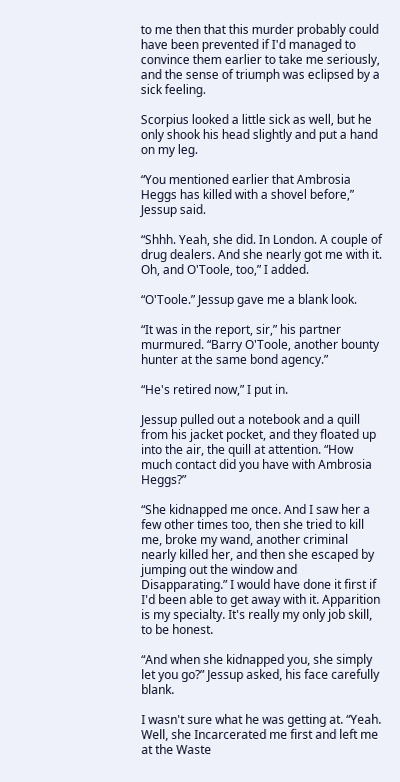to me then that this murder probably could have been prevented if I'd managed to convince them earlier to take me seriously, and the sense of triumph was eclipsed by a sick feeling.

Scorpius looked a little sick as well, but he only shook his head slightly and put a hand on my leg.

“You mentioned earlier that Ambrosia Heggs has killed with a shovel before,” Jessup said.

“Shhh. Yeah, she did. In London. A couple of drug dealers. And she nearly got me with it. Oh, and O'Toole, too,” I added.

“O'Toole.” Jessup gave me a blank look.

“It was in the report, sir,” his partner murmured. “Barry O'Toole, another bounty hunter at the same bond agency.”

“He's retired now,” I put in.

Jessup pulled out a notebook and a quill from his jacket pocket, and they floated up into the air, the quill at attention. “How much contact did you have with Ambrosia Heggs?”

“She kidnapped me once. And I saw her a few other times too, then she tried to kill me, broke my wand, another criminal nearly killed her, and then she escaped by jumping out the window and Disapparating.” I would have done it first if I'd been able to get away with it. Apparition is my specialty. It's really my only job skill, to be honest.

“And when she kidnapped you, she simply let you go?” Jessup asked, his face carefully blank.

I wasn't sure what he was getting at. “Yeah. Well, she Incarcerated me first and left me at the Waste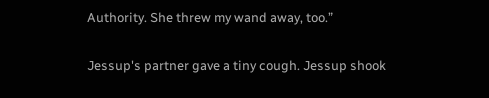Authority. She threw my wand away, too.”

Jessup's partner gave a tiny cough. Jessup shook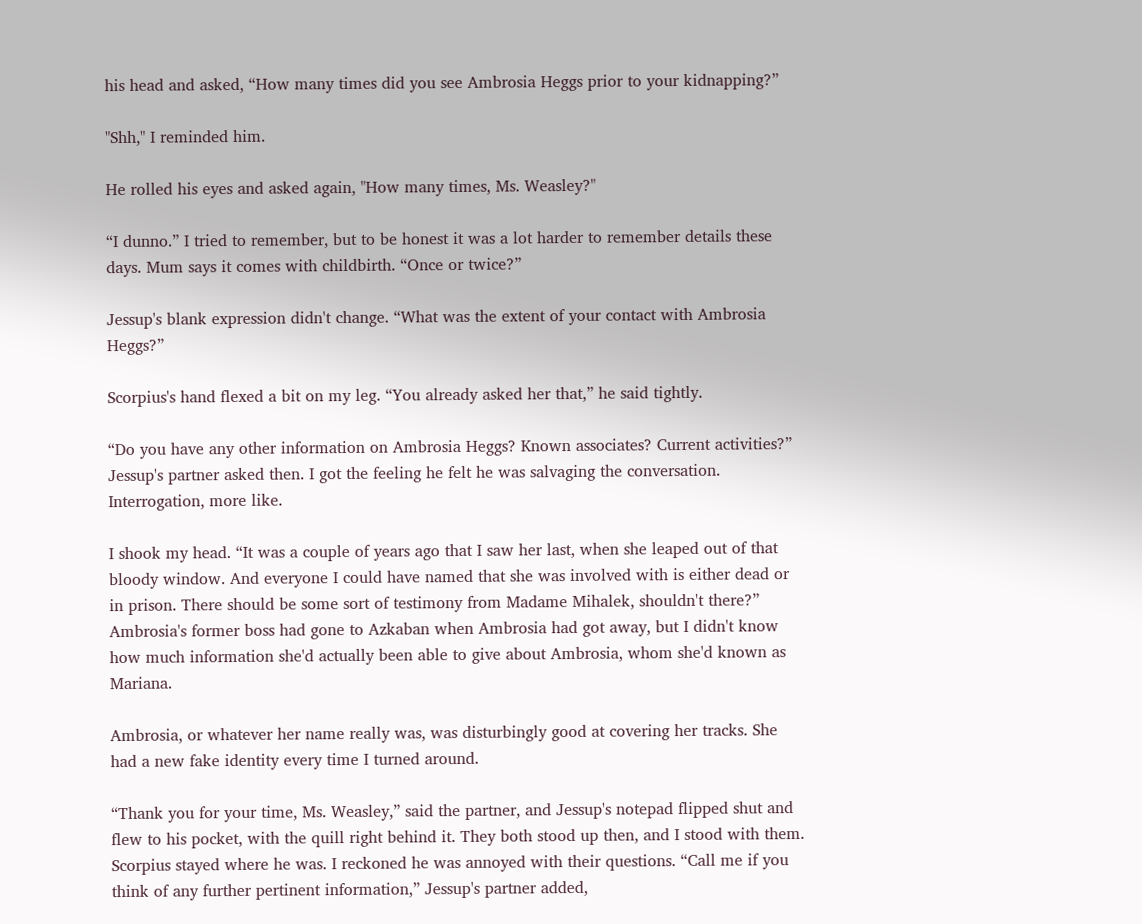his head and asked, “How many times did you see Ambrosia Heggs prior to your kidnapping?”

"Shh," I reminded him.

He rolled his eyes and asked again, "How many times, Ms. Weasley?"

“I dunno.” I tried to remember, but to be honest it was a lot harder to remember details these days. Mum says it comes with childbirth. “Once or twice?”

Jessup's blank expression didn't change. “What was the extent of your contact with Ambrosia Heggs?”

Scorpius's hand flexed a bit on my leg. “You already asked her that,” he said tightly.

“Do you have any other information on Ambrosia Heggs? Known associates? Current activities?” Jessup's partner asked then. I got the feeling he felt he was salvaging the conversation. Interrogation, more like.

I shook my head. “It was a couple of years ago that I saw her last, when she leaped out of that bloody window. And everyone I could have named that she was involved with is either dead or in prison. There should be some sort of testimony from Madame Mihalek, shouldn't there?” Ambrosia's former boss had gone to Azkaban when Ambrosia had got away, but I didn't know how much information she'd actually been able to give about Ambrosia, whom she'd known as Mariana.

Ambrosia, or whatever her name really was, was disturbingly good at covering her tracks. She had a new fake identity every time I turned around.

“Thank you for your time, Ms. Weasley,” said the partner, and Jessup's notepad flipped shut and flew to his pocket, with the quill right behind it. They both stood up then, and I stood with them. Scorpius stayed where he was. I reckoned he was annoyed with their questions. “Call me if you think of any further pertinent information,” Jessup's partner added,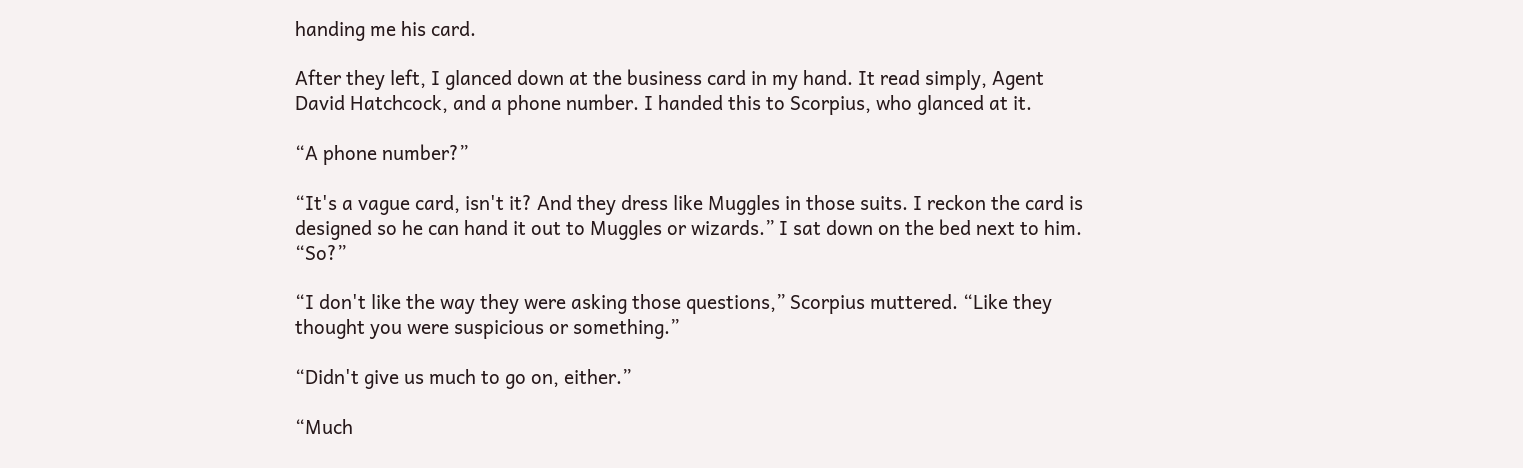handing me his card.

After they left, I glanced down at the business card in my hand. It read simply, Agent David Hatchcock, and a phone number. I handed this to Scorpius, who glanced at it.

“A phone number?”

“It's a vague card, isn't it? And they dress like Muggles in those suits. I reckon the card is designed so he can hand it out to Muggles or wizards.” I sat down on the bed next to him. “So?”

“I don't like the way they were asking those questions,” Scorpius muttered. “Like they thought you were suspicious or something.”

“Didn't give us much to go on, either.”

“Much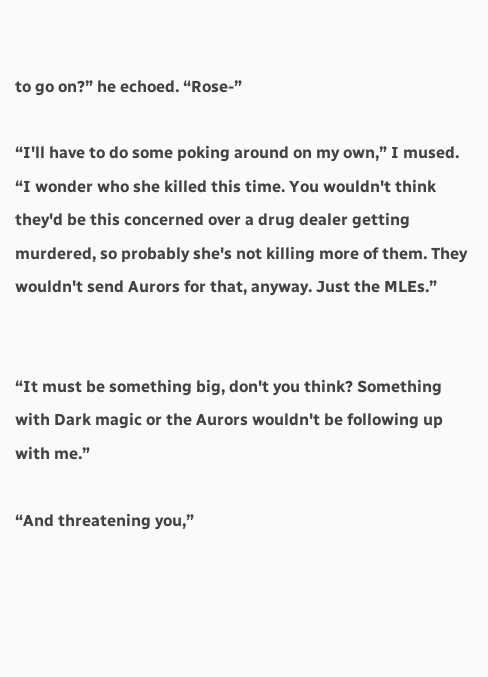to go on?” he echoed. “Rose-”

“I'll have to do some poking around on my own,” I mused. “I wonder who she killed this time. You wouldn't think they'd be this concerned over a drug dealer getting murdered, so probably she's not killing more of them. They wouldn't send Aurors for that, anyway. Just the MLEs.”


“It must be something big, don't you think? Something with Dark magic or the Aurors wouldn't be following up with me.”

“And threatening you,”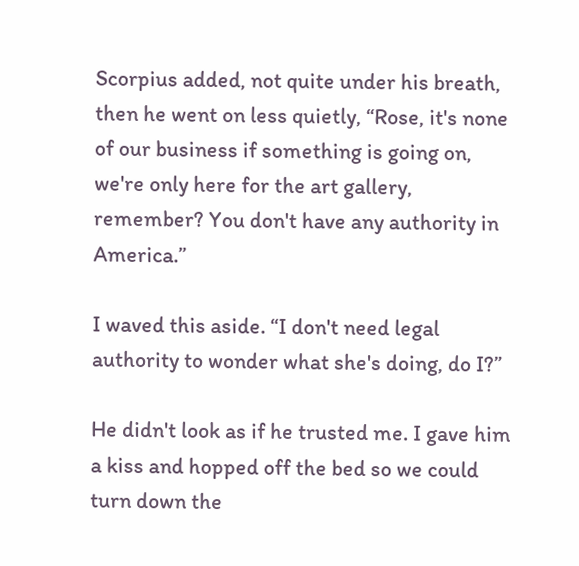Scorpius added, not quite under his breath, then he went on less quietly, “Rose, it's none of our business if something is going on, we're only here for the art gallery, remember? You don't have any authority in America.”

I waved this aside. “I don't need legal authority to wonder what she's doing, do I?”

He didn't look as if he trusted me. I gave him a kiss and hopped off the bed so we could turn down the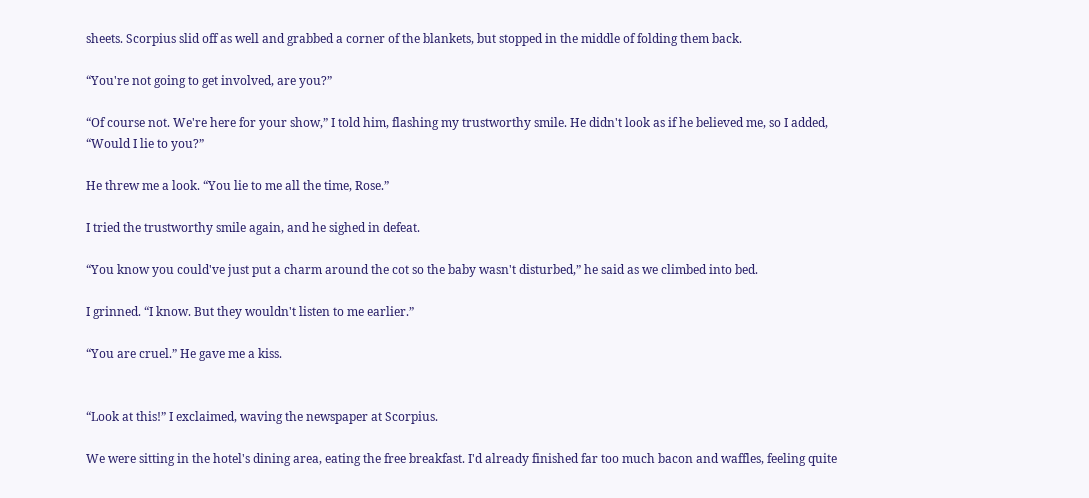sheets. Scorpius slid off as well and grabbed a corner of the blankets, but stopped in the middle of folding them back.

“You're not going to get involved, are you?”

“Of course not. We're here for your show,” I told him, flashing my trustworthy smile. He didn't look as if he believed me, so I added, “Would I lie to you?”

He threw me a look. “You lie to me all the time, Rose.”

I tried the trustworthy smile again, and he sighed in defeat.

“You know you could've just put a charm around the cot so the baby wasn't disturbed,” he said as we climbed into bed.

I grinned. “I know. But they wouldn't listen to me earlier.”

“You are cruel.” He gave me a kiss.


“Look at this!” I exclaimed, waving the newspaper at Scorpius.

We were sitting in the hotel's dining area, eating the free breakfast. I'd already finished far too much bacon and waffles, feeling quite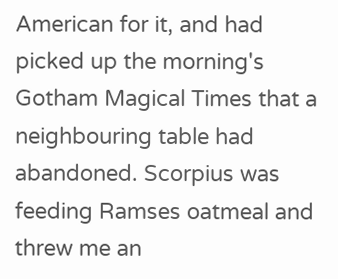American for it, and had picked up the morning's Gotham Magical Times that a neighbouring table had abandoned. Scorpius was feeding Ramses oatmeal and threw me an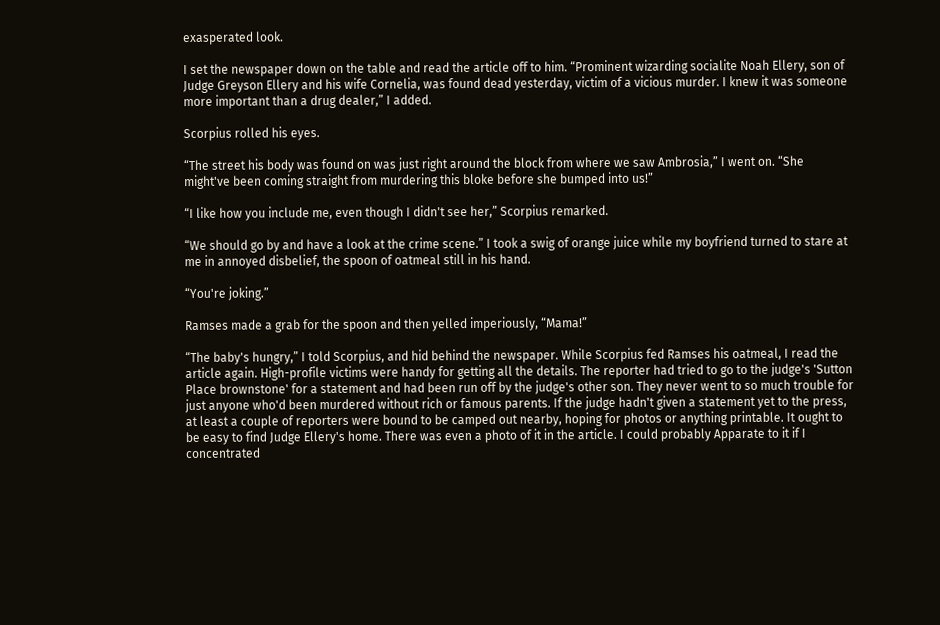exasperated look.

I set the newspaper down on the table and read the article off to him. “Prominent wizarding socialite Noah Ellery, son of Judge Greyson Ellery and his wife Cornelia, was found dead yesterday, victim of a vicious murder. I knew it was someone more important than a drug dealer,” I added.

Scorpius rolled his eyes.

“The street his body was found on was just right around the block from where we saw Ambrosia,” I went on. “She might've been coming straight from murdering this bloke before she bumped into us!”

“I like how you include me, even though I didn't see her,” Scorpius remarked.

“We should go by and have a look at the crime scene.” I took a swig of orange juice while my boyfriend turned to stare at me in annoyed disbelief, the spoon of oatmeal still in his hand.

“You're joking.”

Ramses made a grab for the spoon and then yelled imperiously, “Mama!”

“The baby's hungry,” I told Scorpius, and hid behind the newspaper. While Scorpius fed Ramses his oatmeal, I read the article again. High-profile victims were handy for getting all the details. The reporter had tried to go to the judge's 'Sutton Place brownstone' for a statement and had been run off by the judge's other son. They never went to so much trouble for just anyone who'd been murdered without rich or famous parents. If the judge hadn't given a statement yet to the press, at least a couple of reporters were bound to be camped out nearby, hoping for photos or anything printable. It ought to be easy to find Judge Ellery's home. There was even a photo of it in the article. I could probably Apparate to it if I concentrated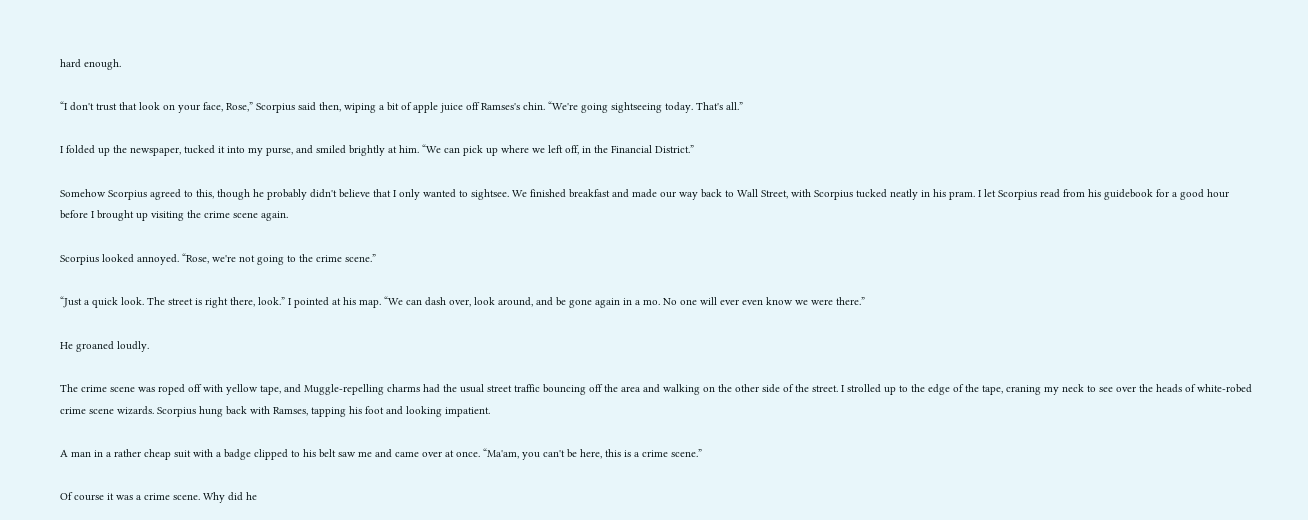hard enough.

“I don't trust that look on your face, Rose,” Scorpius said then, wiping a bit of apple juice off Ramses's chin. “We're going sightseeing today. That's all.”

I folded up the newspaper, tucked it into my purse, and smiled brightly at him. “We can pick up where we left off, in the Financial District.”

Somehow Scorpius agreed to this, though he probably didn't believe that I only wanted to sightsee. We finished breakfast and made our way back to Wall Street, with Scorpius tucked neatly in his pram. I let Scorpius read from his guidebook for a good hour before I brought up visiting the crime scene again.

Scorpius looked annoyed. “Rose, we're not going to the crime scene.”

“Just a quick look. The street is right there, look.” I pointed at his map. “We can dash over, look around, and be gone again in a mo. No one will ever even know we were there.”

He groaned loudly.

The crime scene was roped off with yellow tape, and Muggle-repelling charms had the usual street traffic bouncing off the area and walking on the other side of the street. I strolled up to the edge of the tape, craning my neck to see over the heads of white-robed crime scene wizards. Scorpius hung back with Ramses, tapping his foot and looking impatient.

A man in a rather cheap suit with a badge clipped to his belt saw me and came over at once. “Ma'am, you can't be here, this is a crime scene.”

Of course it was a crime scene. Why did he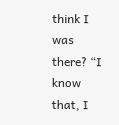think I was there? “I know that, I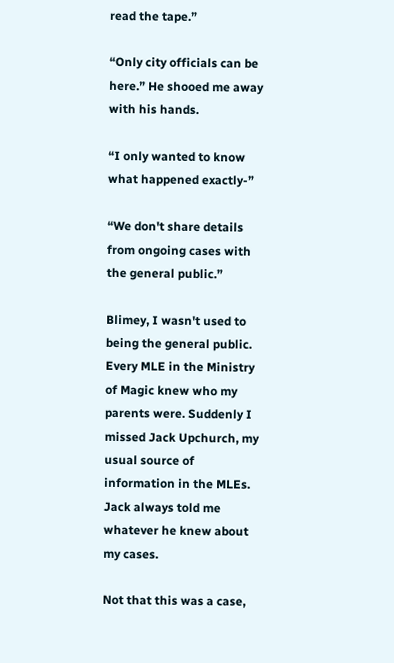read the tape.”

“Only city officials can be here.” He shooed me away with his hands.

“I only wanted to know what happened exactly-”

“We don't share details from ongoing cases with the general public.”

Blimey, I wasn't used to being the general public. Every MLE in the Ministry of Magic knew who my parents were. Suddenly I missed Jack Upchurch, my usual source of information in the MLEs. Jack always told me whatever he knew about my cases.

Not that this was a case,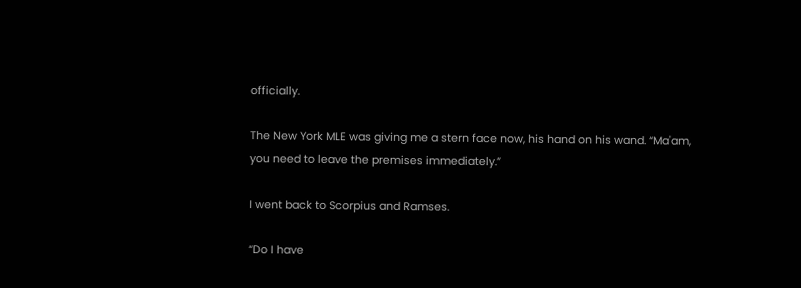officially.

The New York MLE was giving me a stern face now, his hand on his wand. “Ma'am, you need to leave the premises immediately.”

I went back to Scorpius and Ramses.

“Do I have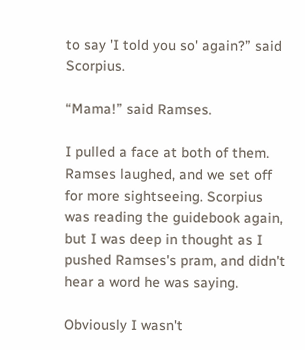to say 'I told you so' again?” said Scorpius.

“Mama!” said Ramses.

I pulled a face at both of them. Ramses laughed, and we set off for more sightseeing. Scorpius was reading the guidebook again, but I was deep in thought as I pushed Ramses's pram, and didn't hear a word he was saying.

Obviously I wasn't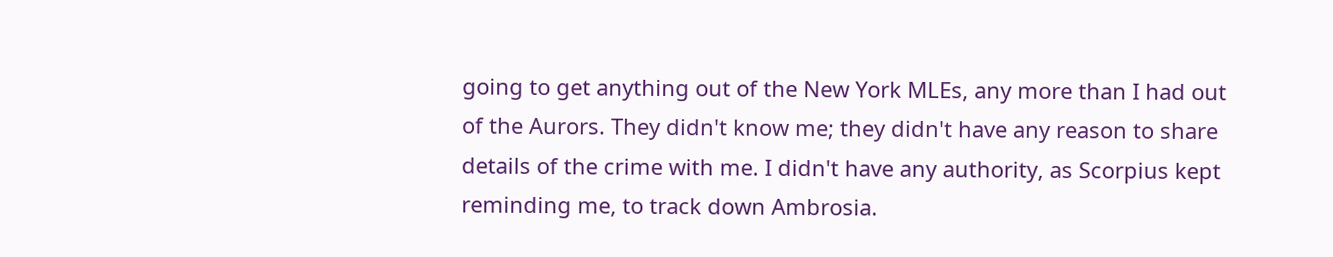going to get anything out of the New York MLEs, any more than I had out of the Aurors. They didn't know me; they didn't have any reason to share details of the crime with me. I didn't have any authority, as Scorpius kept reminding me, to track down Ambrosia.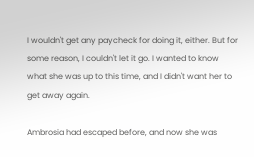I wouldn't get any paycheck for doing it, either. But for some reason, I couldn't let it go. I wanted to know what she was up to this time, and I didn't want her to get away again.

Ambrosia had escaped before, and now she was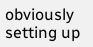obviously setting up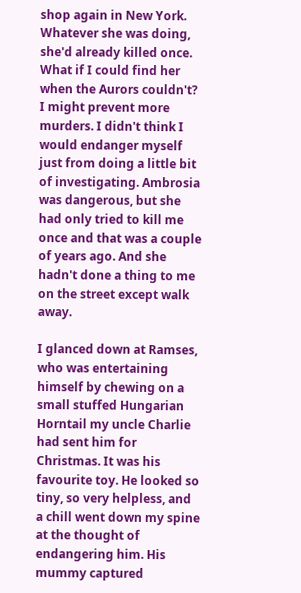shop again in New York. Whatever she was doing, she'd already killed once. What if I could find her when the Aurors couldn't? I might prevent more murders. I didn't think I would endanger myself just from doing a little bit of investigating. Ambrosia was dangerous, but she had only tried to kill me once and that was a couple of years ago. And she hadn't done a thing to me on the street except walk away.

I glanced down at Ramses, who was entertaining himself by chewing on a small stuffed Hungarian Horntail my uncle Charlie had sent him for Christmas. It was his favourite toy. He looked so tiny, so very helpless, and a chill went down my spine at the thought of endangering him. His mummy captured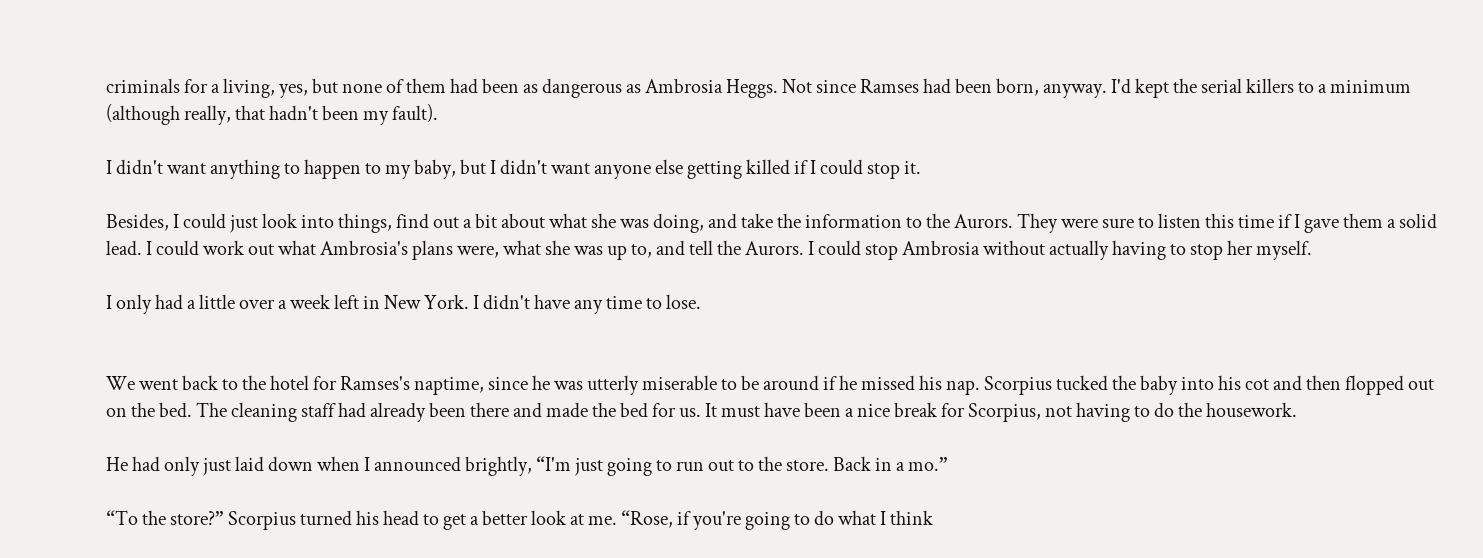criminals for a living, yes, but none of them had been as dangerous as Ambrosia Heggs. Not since Ramses had been born, anyway. I'd kept the serial killers to a minimum (although really, that hadn't been my fault).

I didn't want anything to happen to my baby, but I didn't want anyone else getting killed if I could stop it.

Besides, I could just look into things, find out a bit about what she was doing, and take the information to the Aurors. They were sure to listen this time if I gave them a solid lead. I could work out what Ambrosia's plans were, what she was up to, and tell the Aurors. I could stop Ambrosia without actually having to stop her myself.

I only had a little over a week left in New York. I didn't have any time to lose.


We went back to the hotel for Ramses's naptime, since he was utterly miserable to be around if he missed his nap. Scorpius tucked the baby into his cot and then flopped out on the bed. The cleaning staff had already been there and made the bed for us. It must have been a nice break for Scorpius, not having to do the housework.

He had only just laid down when I announced brightly, “I'm just going to run out to the store. Back in a mo.”

“To the store?” Scorpius turned his head to get a better look at me. “Rose, if you're going to do what I think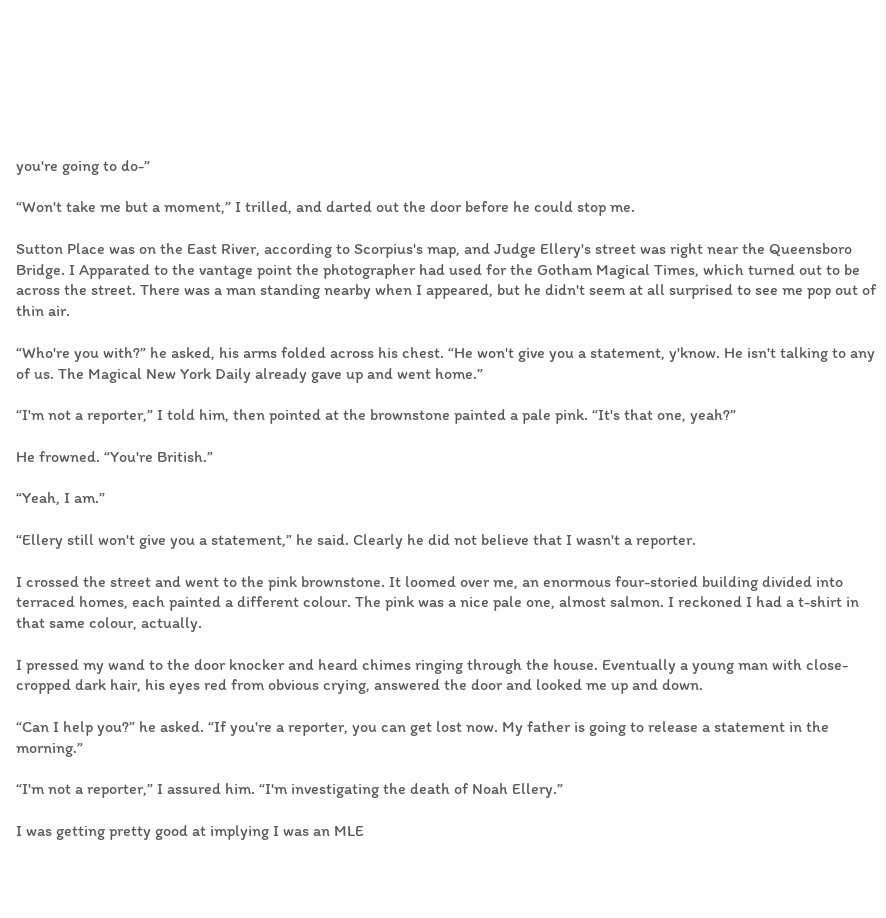you're going to do-”

“Won't take me but a moment,” I trilled, and darted out the door before he could stop me.

Sutton Place was on the East River, according to Scorpius's map, and Judge Ellery's street was right near the Queensboro Bridge. I Apparated to the vantage point the photographer had used for the Gotham Magical Times, which turned out to be across the street. There was a man standing nearby when I appeared, but he didn't seem at all surprised to see me pop out of thin air.

“Who're you with?” he asked, his arms folded across his chest. “He won't give you a statement, y'know. He isn't talking to any of us. The Magical New York Daily already gave up and went home.”

“I'm not a reporter,” I told him, then pointed at the brownstone painted a pale pink. “It's that one, yeah?”

He frowned. “You're British.”

“Yeah, I am.”

“Ellery still won't give you a statement,” he said. Clearly he did not believe that I wasn't a reporter.

I crossed the street and went to the pink brownstone. It loomed over me, an enormous four-storied building divided into terraced homes, each painted a different colour. The pink was a nice pale one, almost salmon. I reckoned I had a t-shirt in that same colour, actually.

I pressed my wand to the door knocker and heard chimes ringing through the house. Eventually a young man with close-cropped dark hair, his eyes red from obvious crying, answered the door and looked me up and down.

“Can I help you?” he asked. “If you're a reporter, you can get lost now. My father is going to release a statement in the morning.”

“I'm not a reporter,” I assured him. “I'm investigating the death of Noah Ellery.”

I was getting pretty good at implying I was an MLE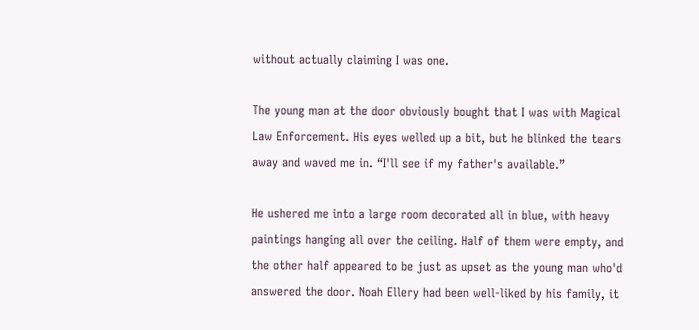without actually claiming I was one.

The young man at the door obviously bought that I was with Magical Law Enforcement. His eyes welled up a bit, but he blinked the tears away and waved me in. “I'll see if my father's available.”

He ushered me into a large room decorated all in blue, with heavy paintings hanging all over the ceiling. Half of them were empty, and the other half appeared to be just as upset as the young man who'd answered the door. Noah Ellery had been well-liked by his family, it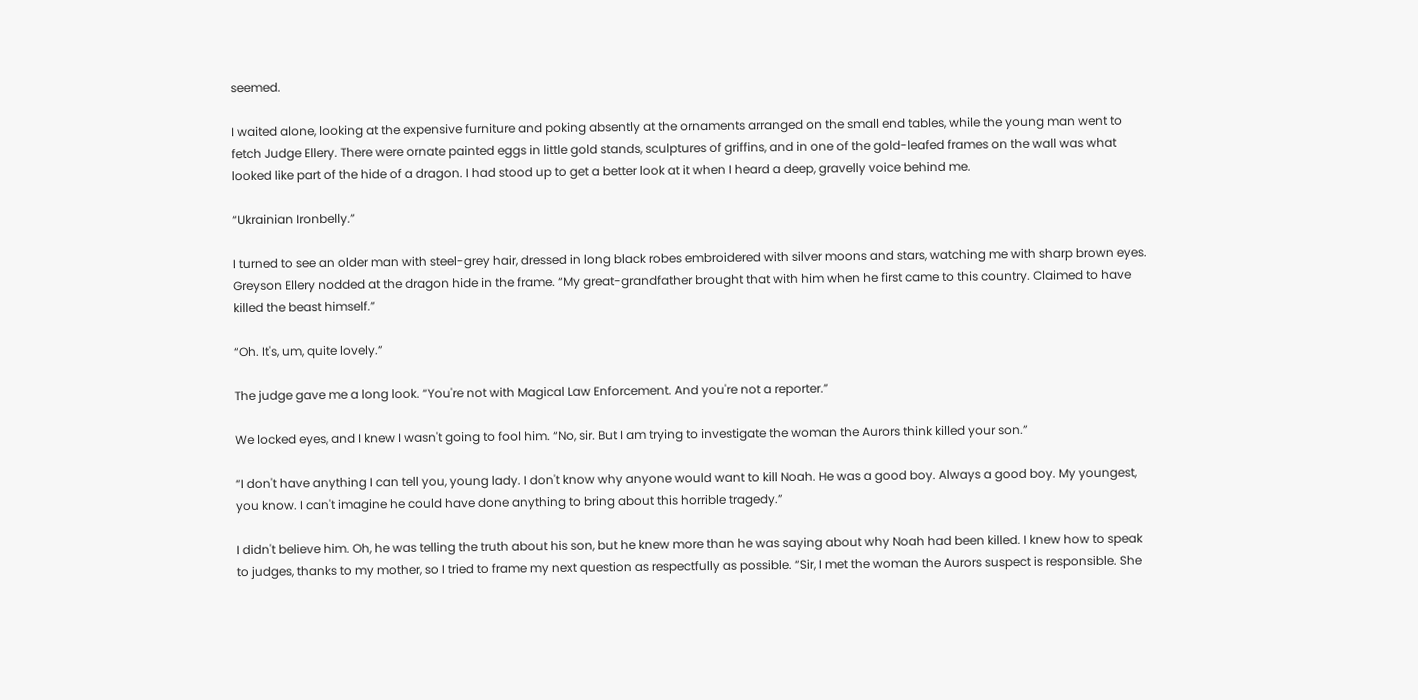seemed.

I waited alone, looking at the expensive furniture and poking absently at the ornaments arranged on the small end tables, while the young man went to fetch Judge Ellery. There were ornate painted eggs in little gold stands, sculptures of griffins, and in one of the gold-leafed frames on the wall was what looked like part of the hide of a dragon. I had stood up to get a better look at it when I heard a deep, gravelly voice behind me.

“Ukrainian Ironbelly.”

I turned to see an older man with steel-grey hair, dressed in long black robes embroidered with silver moons and stars, watching me with sharp brown eyes. Greyson Ellery nodded at the dragon hide in the frame. “My great-grandfather brought that with him when he first came to this country. Claimed to have killed the beast himself.”

“Oh. It's, um, quite lovely.”

The judge gave me a long look. “You're not with Magical Law Enforcement. And you're not a reporter.”

We locked eyes, and I knew I wasn't going to fool him. “No, sir. But I am trying to investigate the woman the Aurors think killed your son.”

“I don't have anything I can tell you, young lady. I don't know why anyone would want to kill Noah. He was a good boy. Always a good boy. My youngest, you know. I can't imagine he could have done anything to bring about this horrible tragedy.”

I didn't believe him. Oh, he was telling the truth about his son, but he knew more than he was saying about why Noah had been killed. I knew how to speak to judges, thanks to my mother, so I tried to frame my next question as respectfully as possible. “Sir, I met the woman the Aurors suspect is responsible. She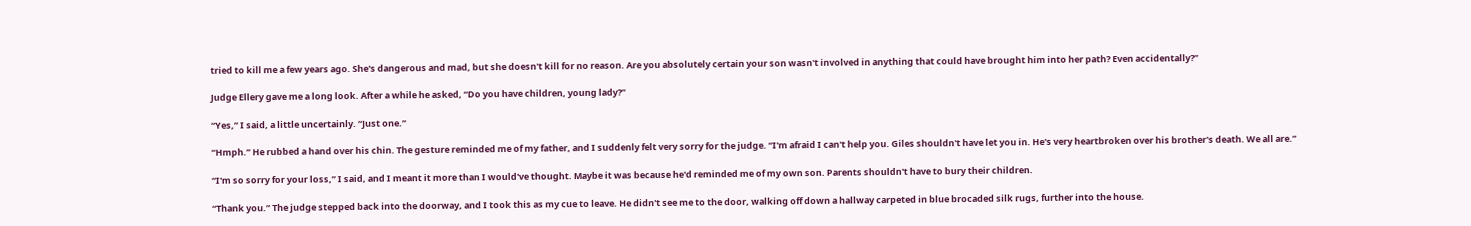tried to kill me a few years ago. She's dangerous and mad, but she doesn't kill for no reason. Are you absolutely certain your son wasn't involved in anything that could have brought him into her path? Even accidentally?”

Judge Ellery gave me a long look. After a while he asked, “Do you have children, young lady?”

“Yes,” I said, a little uncertainly. “Just one.”

“Hmph.” He rubbed a hand over his chin. The gesture reminded me of my father, and I suddenly felt very sorry for the judge. “I'm afraid I can't help you. Giles shouldn't have let you in. He's very heartbroken over his brother's death. We all are.”

“I'm so sorry for your loss,” I said, and I meant it more than I would've thought. Maybe it was because he'd reminded me of my own son. Parents shouldn't have to bury their children.

“Thank you.” The judge stepped back into the doorway, and I took this as my cue to leave. He didn't see me to the door, walking off down a hallway carpeted in blue brocaded silk rugs, further into the house.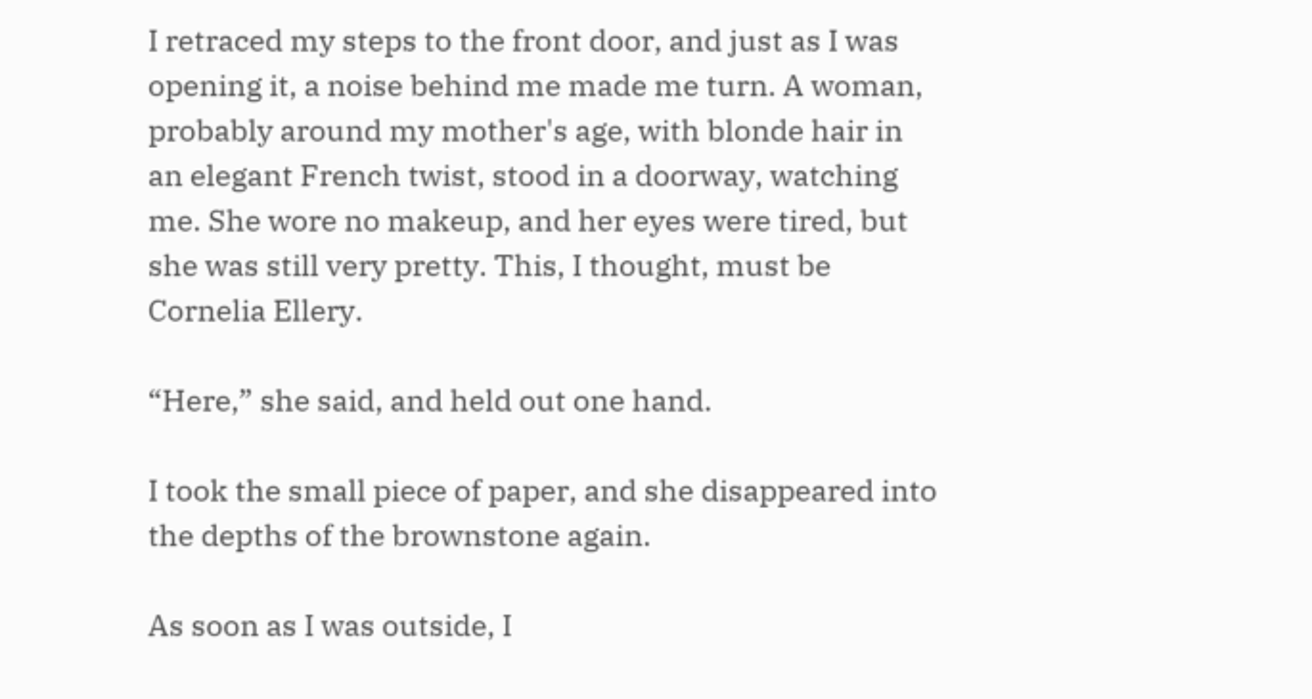I retraced my steps to the front door, and just as I was opening it, a noise behind me made me turn. A woman, probably around my mother's age, with blonde hair in an elegant French twist, stood in a doorway, watching me. She wore no makeup, and her eyes were tired, but she was still very pretty. This, I thought, must be Cornelia Ellery.

“Here,” she said, and held out one hand.

I took the small piece of paper, and she disappeared into the depths of the brownstone again.

As soon as I was outside, I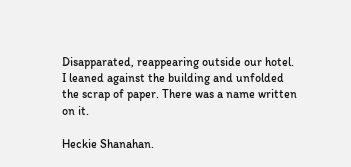Disapparated, reappearing outside our hotel. I leaned against the building and unfolded the scrap of paper. There was a name written on it.

Heckie Shanahan.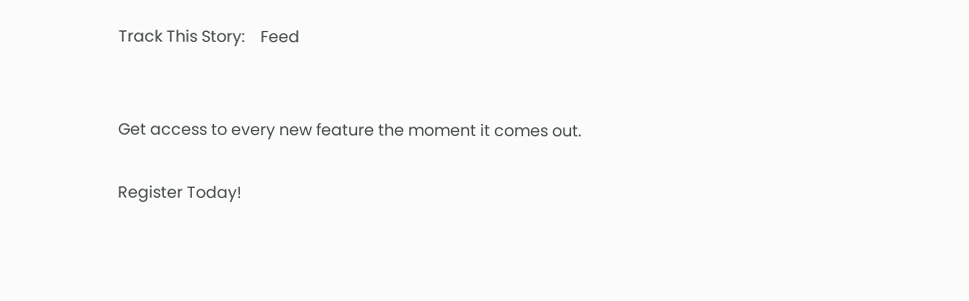Track This Story:    Feed


Get access to every new feature the moment it comes out.

Register Today!